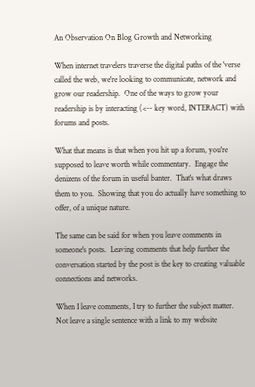An Observation On Blog Growth and Networking

When internet travelers traverse the digital paths of the 'verse called the web, we're looking to communicate, network and grow our readership.  One of the ways to grow your readership is by interacting (<-- key word, INTERACT) with forums and posts.

What that means is that when you hit up a forum, you're supposed to leave worth while commentary.  Engage the denizens of the forum in useful banter.  That's what draws them to you.  Showing that you do actually have something to offer, of a unique nature.

The same can be said for when you leave comments in someone's posts.  Leaving comments that help further the conversation started by the post is the key to creating valuable connections and networks.

When I leave comments, I try to further the subject matter.  Not leave a single sentence with a link to my website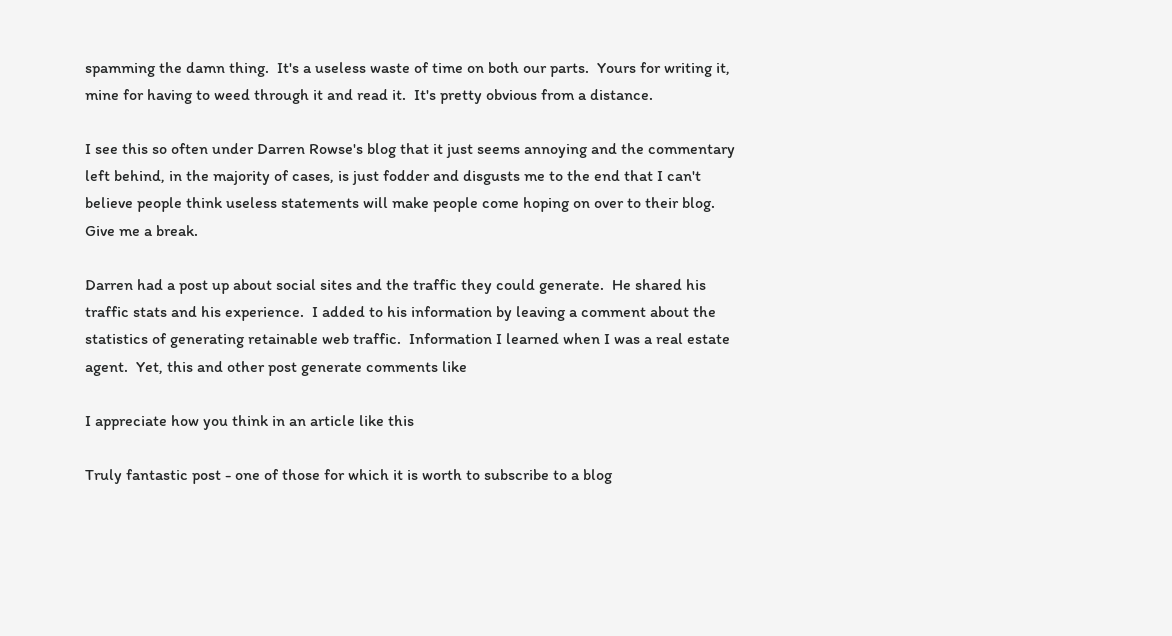spamming the damn thing.  It's a useless waste of time on both our parts.  Yours for writing it, mine for having to weed through it and read it.  It's pretty obvious from a distance.

I see this so often under Darren Rowse's blog that it just seems annoying and the commentary left behind, in the majority of cases, is just fodder and disgusts me to the end that I can't believe people think useless statements will make people come hoping on over to their blog.  Give me a break.

Darren had a post up about social sites and the traffic they could generate.  He shared his traffic stats and his experience.  I added to his information by leaving a comment about the statistics of generating retainable web traffic.  Information I learned when I was a real estate agent.  Yet, this and other post generate comments like

I appreciate how you think in an article like this

Truly fantastic post - one of those for which it is worth to subscribe to a blog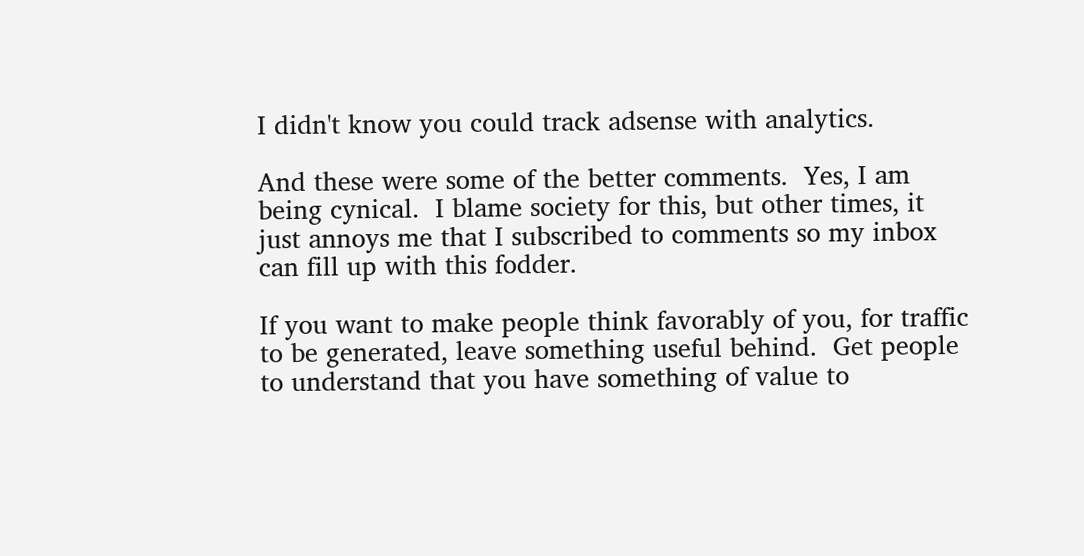I didn't know you could track adsense with analytics.

And these were some of the better comments.  Yes, I am being cynical.  I blame society for this, but other times, it just annoys me that I subscribed to comments so my inbox can fill up with this fodder.

If you want to make people think favorably of you, for traffic to be generated, leave something useful behind.  Get people to understand that you have something of value to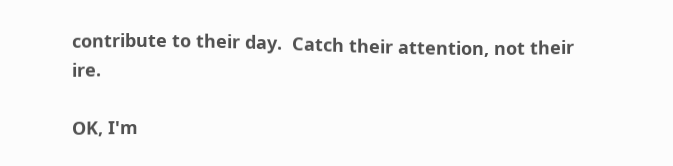contribute to their day.  Catch their attention, not their ire.

OK, I'm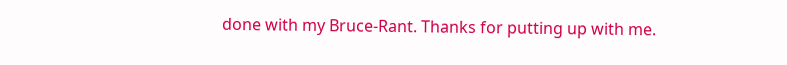done with my Bruce-Rant. Thanks for putting up with me.